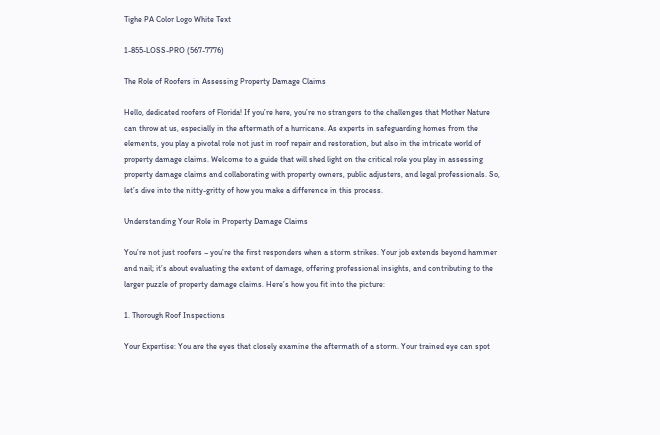Tighe PA Color Logo White Text

1-855-LOSS-PRO (567-7776)

The Role of Roofers in Assessing Property Damage Claims

Hello, dedicated roofers of Florida! If you’re here, you’re no strangers to the challenges that Mother Nature can throw at us, especially in the aftermath of a hurricane. As experts in safeguarding homes from the elements, you play a pivotal role not just in roof repair and restoration, but also in the intricate world of property damage claims. Welcome to a guide that will shed light on the critical role you play in assessing property damage claims and collaborating with property owners, public adjusters, and legal professionals. So, let’s dive into the nitty-gritty of how you make a difference in this process.

Understanding Your Role in Property Damage Claims

You’re not just roofers – you’re the first responders when a storm strikes. Your job extends beyond hammer and nail; it’s about evaluating the extent of damage, offering professional insights, and contributing to the larger puzzle of property damage claims. Here’s how you fit into the picture:

1. Thorough Roof Inspections

Your Expertise: You are the eyes that closely examine the aftermath of a storm. Your trained eye can spot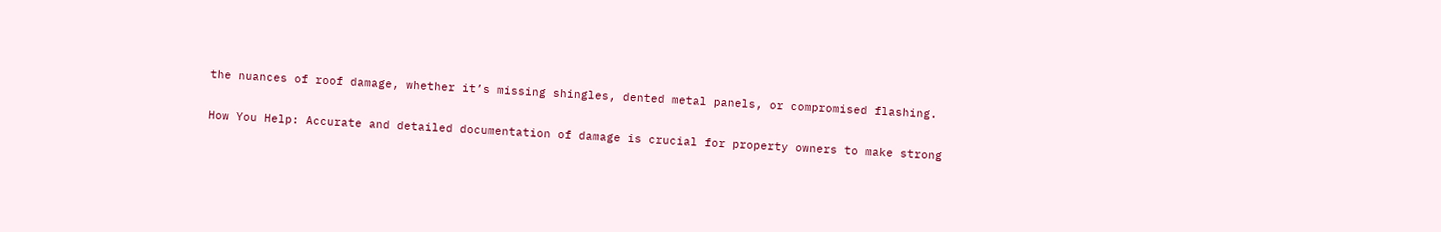the nuances of roof damage, whether it’s missing shingles, dented metal panels, or compromised flashing.

How You Help: Accurate and detailed documentation of damage is crucial for property owners to make strong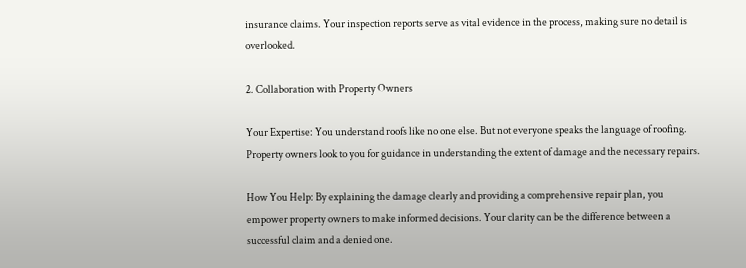insurance claims. Your inspection reports serve as vital evidence in the process, making sure no detail is overlooked.

2. Collaboration with Property Owners

Your Expertise: You understand roofs like no one else. But not everyone speaks the language of roofing. Property owners look to you for guidance in understanding the extent of damage and the necessary repairs.

How You Help: By explaining the damage clearly and providing a comprehensive repair plan, you empower property owners to make informed decisions. Your clarity can be the difference between a successful claim and a denied one.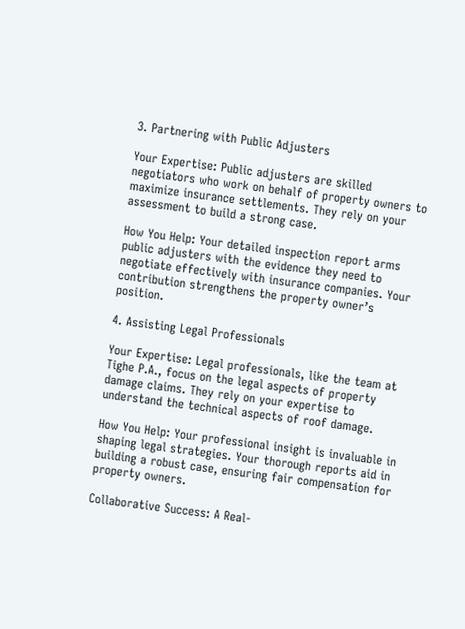3. Partnering with Public Adjusters

Your Expertise: Public adjusters are skilled negotiators who work on behalf of property owners to maximize insurance settlements. They rely on your assessment to build a strong case.

How You Help: Your detailed inspection report arms public adjusters with the evidence they need to negotiate effectively with insurance companies. Your contribution strengthens the property owner’s position.

4. Assisting Legal Professionals

Your Expertise: Legal professionals, like the team at Tighe P.A., focus on the legal aspects of property damage claims. They rely on your expertise to understand the technical aspects of roof damage.

How You Help: Your professional insight is invaluable in shaping legal strategies. Your thorough reports aid in building a robust case, ensuring fair compensation for property owners.

Collaborative Success: A Real-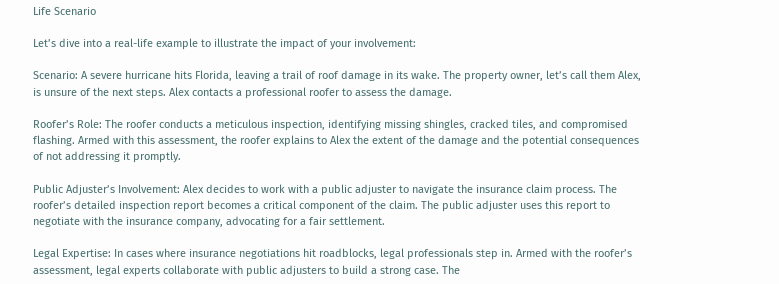Life Scenario

Let’s dive into a real-life example to illustrate the impact of your involvement:

Scenario: A severe hurricane hits Florida, leaving a trail of roof damage in its wake. The property owner, let’s call them Alex, is unsure of the next steps. Alex contacts a professional roofer to assess the damage.

Roofer’s Role: The roofer conducts a meticulous inspection, identifying missing shingles, cracked tiles, and compromised flashing. Armed with this assessment, the roofer explains to Alex the extent of the damage and the potential consequences of not addressing it promptly.

Public Adjuster’s Involvement: Alex decides to work with a public adjuster to navigate the insurance claim process. The roofer’s detailed inspection report becomes a critical component of the claim. The public adjuster uses this report to negotiate with the insurance company, advocating for a fair settlement.

Legal Expertise: In cases where insurance negotiations hit roadblocks, legal professionals step in. Armed with the roofer’s assessment, legal experts collaborate with public adjusters to build a strong case. The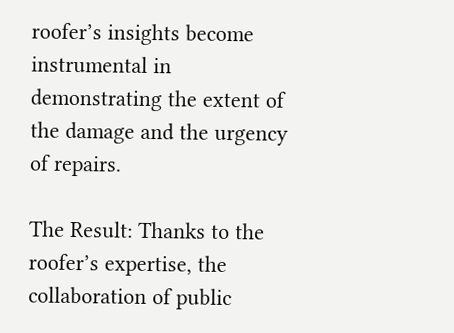roofer’s insights become instrumental in demonstrating the extent of the damage and the urgency of repairs.

The Result: Thanks to the roofer’s expertise, the collaboration of public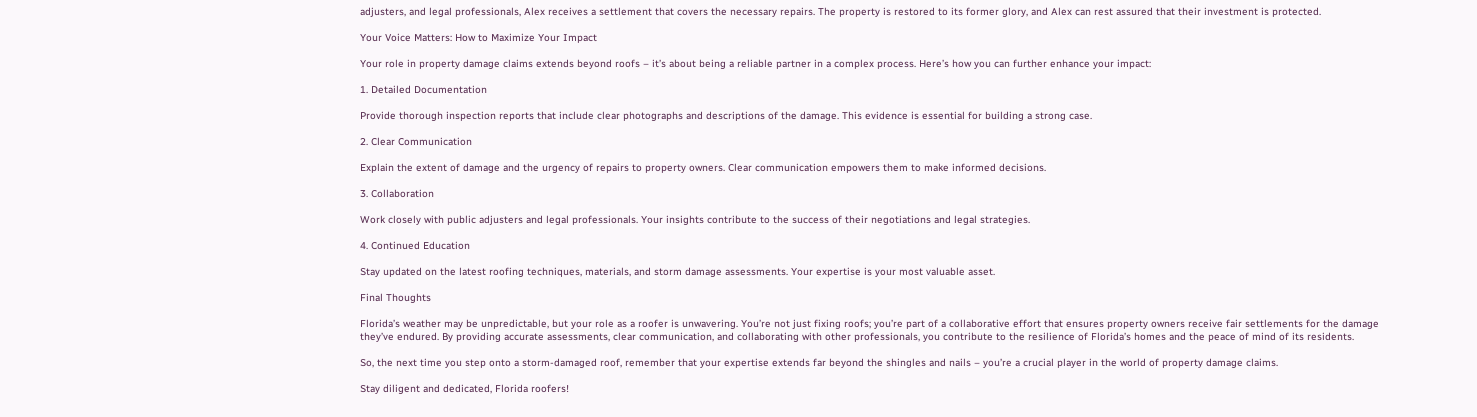adjusters, and legal professionals, Alex receives a settlement that covers the necessary repairs. The property is restored to its former glory, and Alex can rest assured that their investment is protected.

Your Voice Matters: How to Maximize Your Impact

Your role in property damage claims extends beyond roofs – it’s about being a reliable partner in a complex process. Here’s how you can further enhance your impact:

1. Detailed Documentation

Provide thorough inspection reports that include clear photographs and descriptions of the damage. This evidence is essential for building a strong case.

2. Clear Communication

Explain the extent of damage and the urgency of repairs to property owners. Clear communication empowers them to make informed decisions.

3. Collaboration

Work closely with public adjusters and legal professionals. Your insights contribute to the success of their negotiations and legal strategies.

4. Continued Education

Stay updated on the latest roofing techniques, materials, and storm damage assessments. Your expertise is your most valuable asset.

Final Thoughts

Florida’s weather may be unpredictable, but your role as a roofer is unwavering. You’re not just fixing roofs; you’re part of a collaborative effort that ensures property owners receive fair settlements for the damage they’ve endured. By providing accurate assessments, clear communication, and collaborating with other professionals, you contribute to the resilience of Florida’s homes and the peace of mind of its residents.

So, the next time you step onto a storm-damaged roof, remember that your expertise extends far beyond the shingles and nails – you’re a crucial player in the world of property damage claims.

Stay diligent and dedicated, Florida roofers!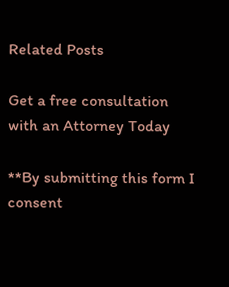Related Posts

Get a free consultation
with an Attorney Today

**By submitting this form I consent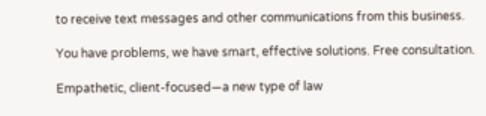to receive text messages and other communications from this business.

You have problems, we have smart, effective solutions. Free consultation.

Empathetic, client-focused—a new type of law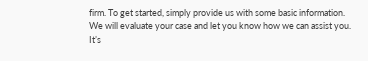firm. To get started, simply provide us with some basic information. We will evaluate your case and let you know how we can assist you. It’s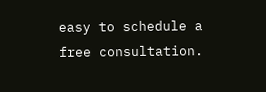easy to schedule a free consultation.